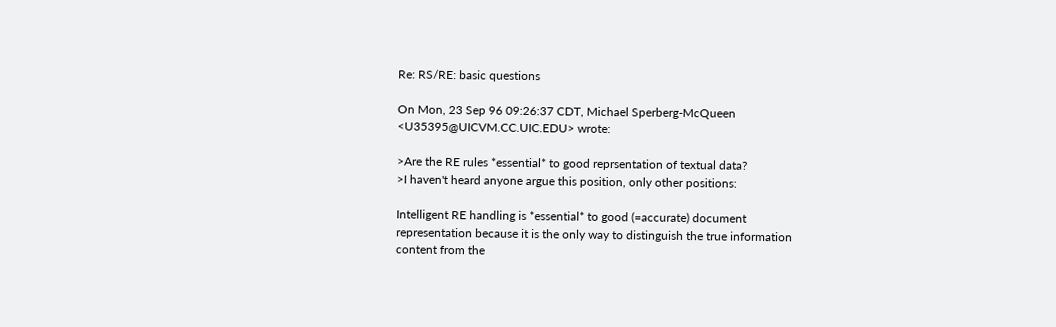Re: RS/RE: basic questions

On Mon, 23 Sep 96 09:26:37 CDT, Michael Sperberg-McQueen
<U35395@UICVM.CC.UIC.EDU> wrote:

>Are the RE rules *essential* to good reprsentation of textual data?
>I haven't heard anyone argue this position, only other positions:

Intelligent RE handling is *essential* to good (=accurate) document
representation because it is the only way to distinguish the true information
content from the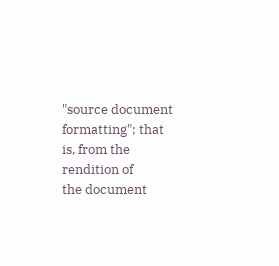"source document formatting"; that is, from the rendition of
the document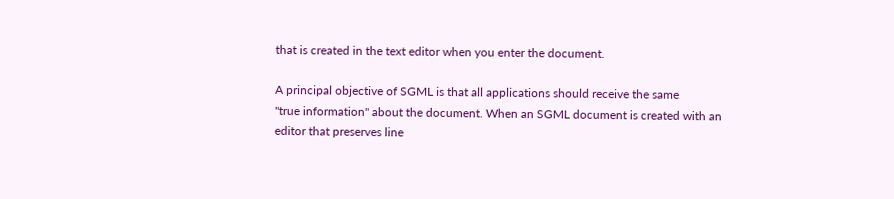that is created in the text editor when you enter the document.

A principal objective of SGML is that all applications should receive the same
"true information" about the document. When an SGML document is created with an
editor that preserves line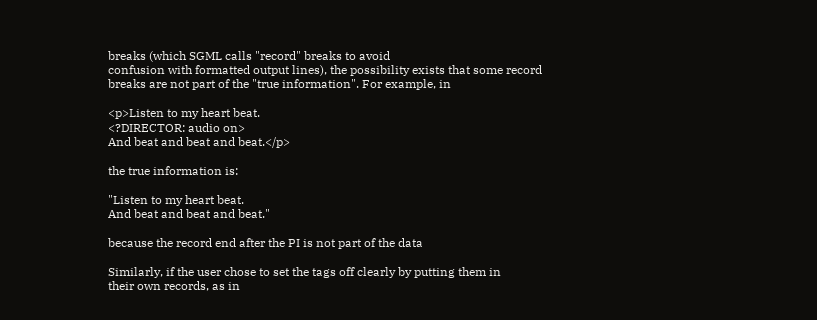breaks (which SGML calls "record" breaks to avoid
confusion with formatted output lines), the possibility exists that some record
breaks are not part of the "true information". For example, in

<p>Listen to my heart beat.
<?DIRECTOR: audio on>
And beat and beat and beat.</p>

the true information is:

"Listen to my heart beat.
And beat and beat and beat."

because the record end after the PI is not part of the data

Similarly, if the user chose to set the tags off clearly by putting them in
their own records, as in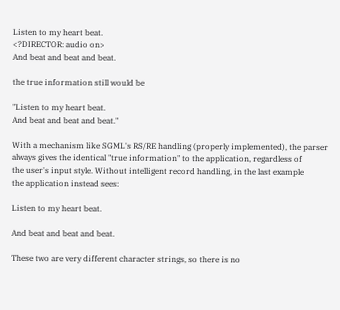Listen to my heart beat.
<?DIRECTOR: audio on>
And beat and beat and beat.

the true information still would be

"Listen to my heart beat.
And beat and beat and beat."

With a mechanism like SGML's RS/RE handling (properly implemented), the parser
always gives the identical "true information" to the application, regardless of
the user's input style. Without intelligent record handling, in the last example
the application instead sees:

Listen to my heart beat.

And beat and beat and beat.

These two are very different character strings, so there is no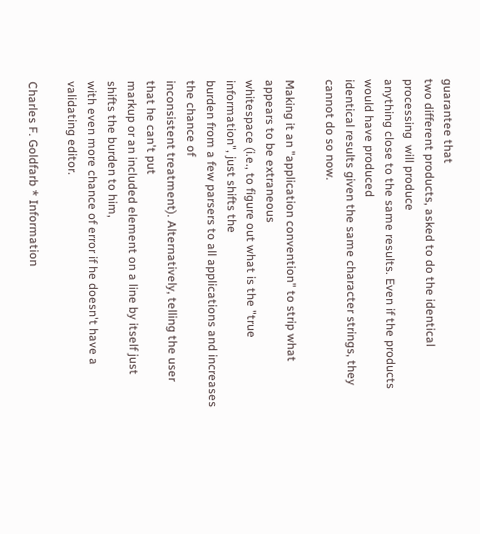guarantee that
two different products, asked to do the identical processing  will produce
anything close to the same results. Even if the products would have produced
identical results given the same character strings, they cannot do so now.

Making it an "application convention" to strip what appears to be extraneous
whitespace (i.e., to figure out what is the "true information", just shifts the
burden from a few parsers to all applications and increases the chance of
inconsistent treatment). Alternatively, telling the user that he can't put
markup or an included element on a line by itself just shifts the burden to him,
with even more chance of error if he doesn't have a validating editor.

Charles F. Goldfarb * Information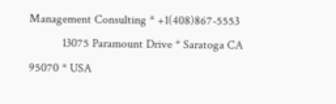Management Consulting * +1(408)867-5553
           13075 Paramount Drive * Saratoga CA 95070 * USA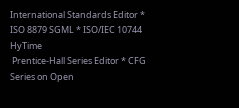International Standards Editor * ISO 8879 SGML * ISO/IEC 10744 HyTime
 Prentice-Hall Series Editor * CFG Series on Open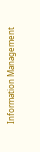Information Management